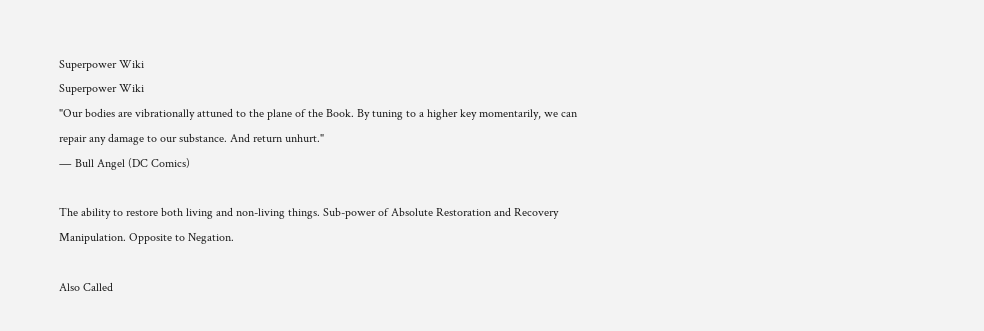Superpower Wiki
Superpower Wiki
"Our bodies are vibrationally attuned to the plane of the Book. By tuning to a higher key momentarily, we can repair any damage to our substance. And return unhurt."
― Bull Angel (DC Comics)

The ability to restore both living and non-living things. Sub-power of Absolute Restoration and Recovery Manipulation. Opposite to Negation.

Also Called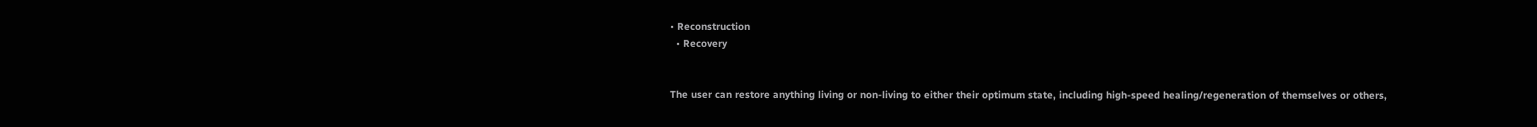• Reconstruction
  • Recovery


The user can restore anything living or non-living to either their optimum state, including high-speed healing/regeneration of themselves or others,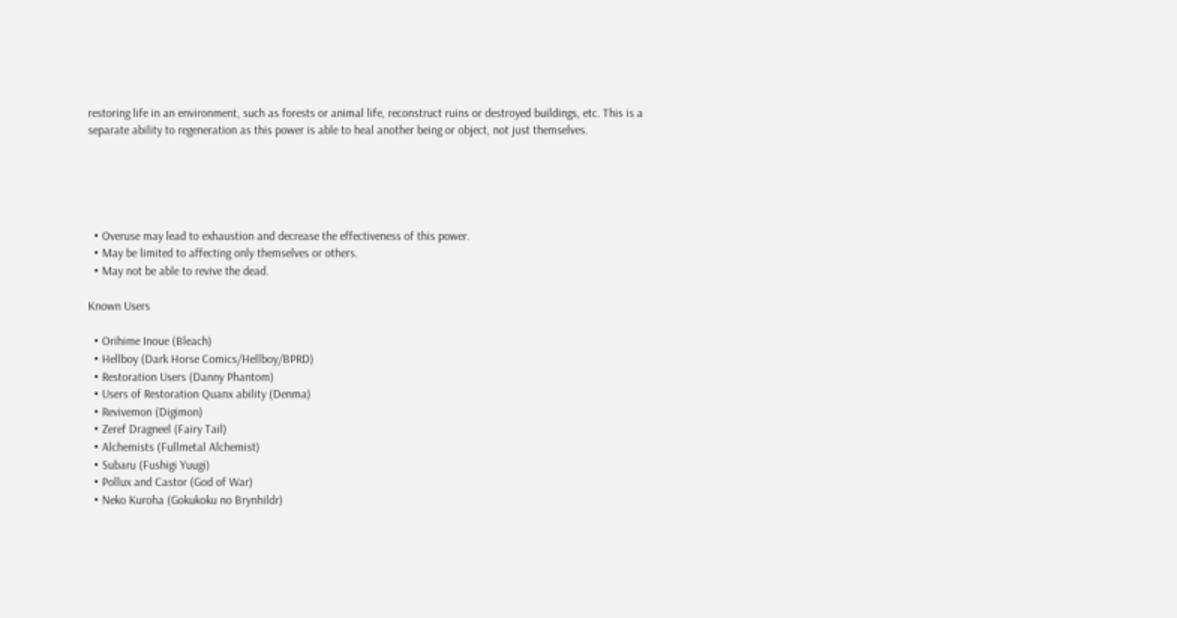restoring life in an environment, such as forests or animal life, reconstruct ruins or destroyed buildings, etc. This is a separate ability to regeneration as this power is able to heal another being or object, not just themselves.





  • Overuse may lead to exhaustion and decrease the effectiveness of this power.
  • May be limited to affecting only themselves or others.
  • May not be able to revive the dead.

Known Users

  • Orihime Inoue (Bleach)
  • Hellboy (Dark Horse Comics/Hellboy/BPRD)
  • Restoration Users (Danny Phantom)
  • Users of Restoration Quanx ability (Denma)
  • Revivemon (Digimon)
  • Zeref Dragneel (Fairy Tail)
  • Alchemists (Fullmetal Alchemist)
  • Subaru (Fushigi Yuugi)
  • Pollux and Castor (God of War)
  • Neko Kuroha (Gokukoku no Brynhildr)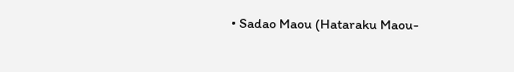• Sadao Maou (Hataraku Maou-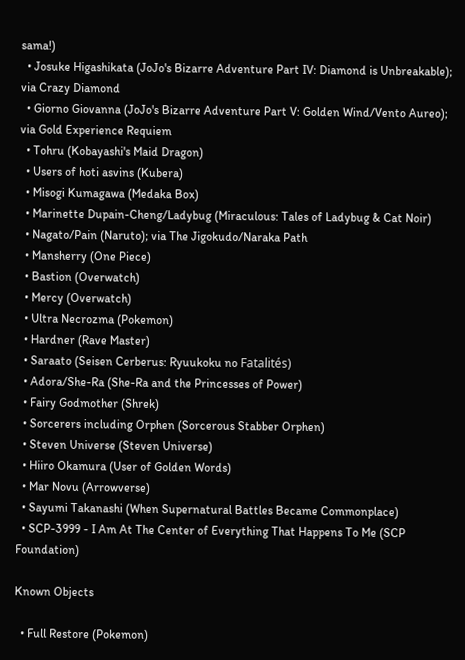sama!)
  • Josuke Higashikata (JoJo's Bizarre Adventure Part IV: Diamond is Unbreakable); via Crazy Diamond
  • Giorno Giovanna (JoJo's Bizarre Adventure Part V: Golden Wind/Vento Aureo); via Gold Experience Requiem
  • Tohru (Kobayashi's Maid Dragon)
  • Users of hoti asvins (Kubera)
  • Misogi Kumagawa (Medaka Box)
  • Marinette Dupain-Cheng/Ladybug (Miraculous: Tales of Ladybug & Cat Noir)
  • Nagato/Pain (Naruto); via The Jigokudo/Naraka Path
  • Mansherry (One Piece)
  • Bastion (Overwatch)
  • Mercy (Overwatch)
  • Ultra Necrozma (Pokemon)
  • Hardner (Rave Master)
  • Saraato (Seisen Cerberus: Ryuukoku no Fatalités)
  • Adora/She-Ra (She-Ra and the Princesses of Power)
  • Fairy Godmother (Shrek)
  • Sorcerers including Orphen (Sorcerous Stabber Orphen)
  • Steven Universe (Steven Universe)
  • Hiiro Okamura (User of Golden Words)
  • Mar Novu (Arrowverse)
  • Sayumi Takanashi (When Supernatural Battles Became Commonplace)
  • SCP-3999 - I Am At The Center of Everything That Happens To Me (SCP Foundation)

Known Objects

  • Full Restore (Pokemon)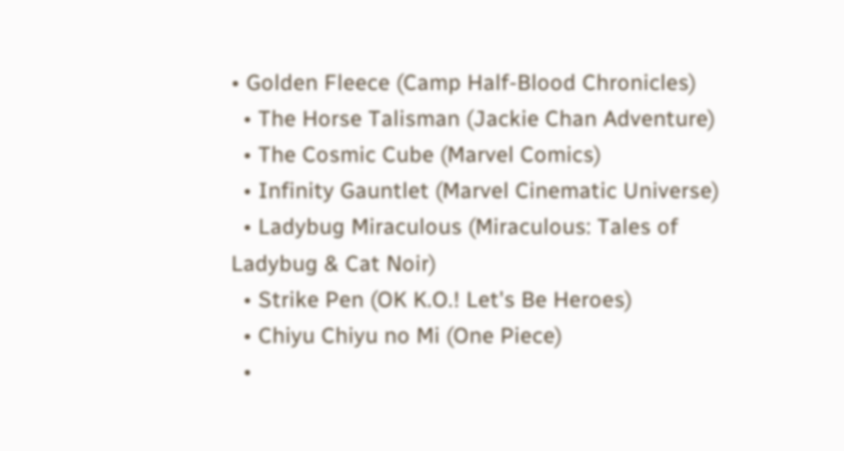• Golden Fleece (Camp Half-Blood Chronicles)
  • The Horse Talisman (Jackie Chan Adventure)
  • The Cosmic Cube (Marvel Comics)
  • Infinity Gauntlet (Marvel Cinematic Universe)
  • Ladybug Miraculous (Miraculous: Tales of Ladybug & Cat Noir)
  • Strike Pen (OK K.O.! Let's Be Heroes)
  • Chiyu Chiyu no Mi (One Piece)
  •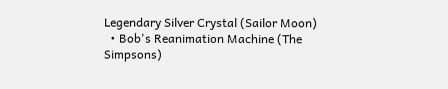Legendary Silver Crystal (Sailor Moon)
  • Bob's Reanimation Machine (The Simpsons)